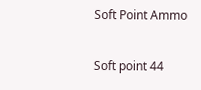Soft Point Ammo

Soft point 44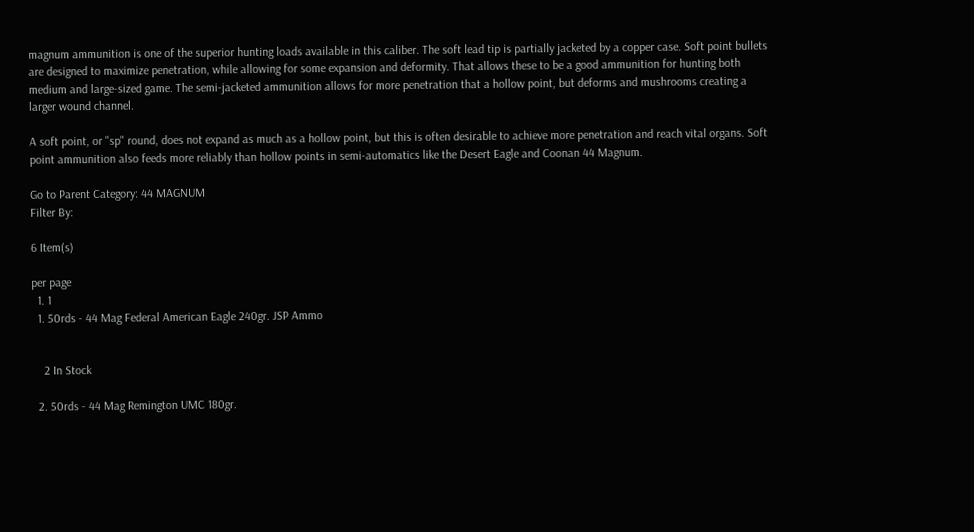magnum ammunition is one of the superior hunting loads available in this caliber. The soft lead tip is partially jacketed by a copper case. Soft point bullets are designed to maximize penetration, while allowing for some expansion and deformity. That allows these to be a good ammunition for hunting both medium and large-sized game. The semi-jacketed ammunition allows for more penetration that a hollow point, but deforms and mushrooms creating a larger wound channel.

A soft point, or "sp" round, does not expand as much as a hollow point, but this is often desirable to achieve more penetration and reach vital organs. Soft point ammunition also feeds more reliably than hollow points in semi-automatics like the Desert Eagle and Coonan 44 Magnum.

Go to Parent Category: 44 MAGNUM
Filter By:

6 Item(s)

per page
  1. 1
  1. 50rds - 44 Mag Federal American Eagle 240gr. JSP Ammo


    2 In Stock

  2. 50rds - 44 Mag Remington UMC 180gr.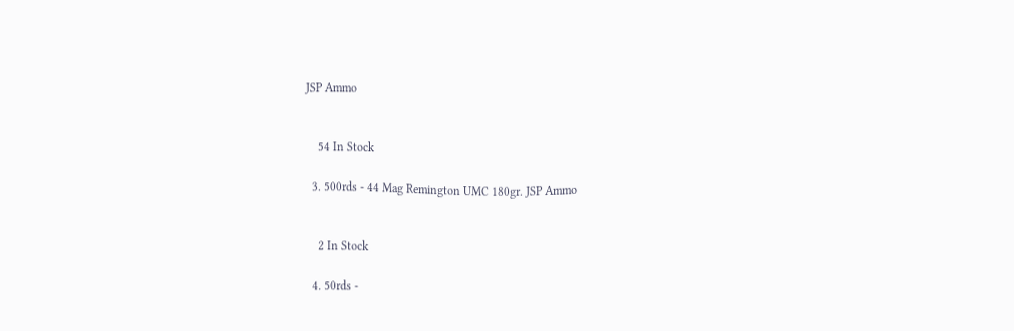JSP Ammo


    54 In Stock

  3. 500rds - 44 Mag Remington UMC 180gr. JSP Ammo


    2 In Stock

  4. 50rds -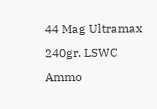44 Mag Ultramax 240gr. LSWC Ammo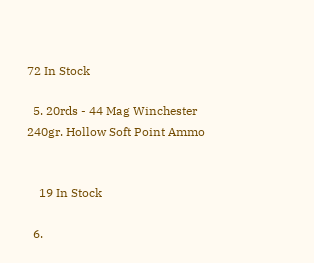72 In Stock

  5. 20rds - 44 Mag Winchester 240gr. Hollow Soft Point Ammo


    19 In Stock

  6.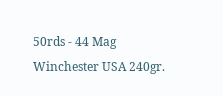50rds - 44 Mag Winchester USA 240gr.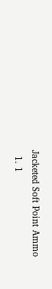Jacketed Soft Point Ammo
  1. 1